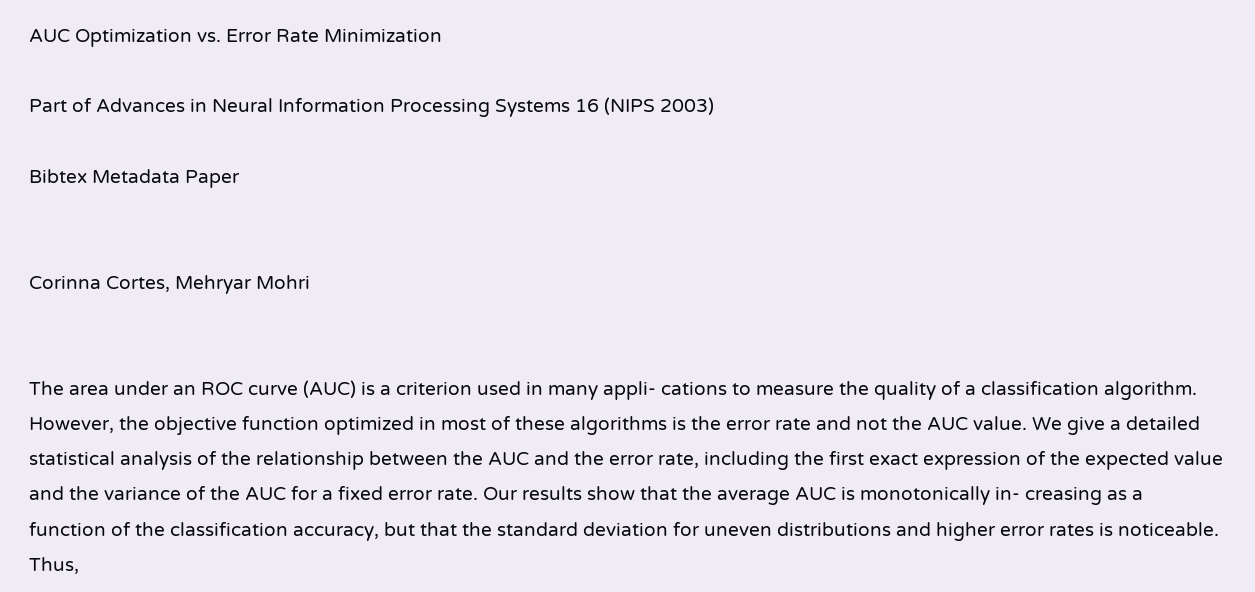AUC Optimization vs. Error Rate Minimization

Part of Advances in Neural Information Processing Systems 16 (NIPS 2003)

Bibtex Metadata Paper


Corinna Cortes, Mehryar Mohri


The area under an ROC curve (AUC) is a criterion used in many appli- cations to measure the quality of a classification algorithm. However, the objective function optimized in most of these algorithms is the error rate and not the AUC value. We give a detailed statistical analysis of the relationship between the AUC and the error rate, including the first exact expression of the expected value and the variance of the AUC for a fixed error rate. Our results show that the average AUC is monotonically in- creasing as a function of the classification accuracy, but that the standard deviation for uneven distributions and higher error rates is noticeable. Thus,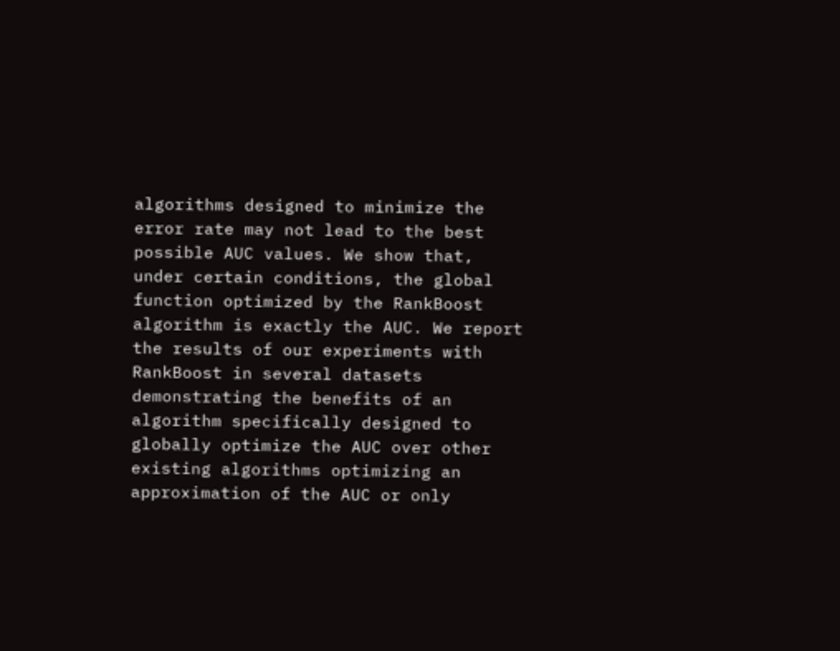algorithms designed to minimize the error rate may not lead to the best possible AUC values. We show that, under certain conditions, the global function optimized by the RankBoost algorithm is exactly the AUC. We report the results of our experiments with RankBoost in several datasets demonstrating the benefits of an algorithm specifically designed to globally optimize the AUC over other existing algorithms optimizing an approximation of the AUC or only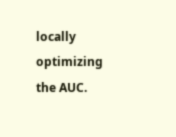locally optimizing the AUC.